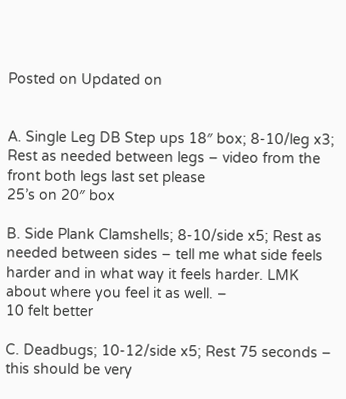Posted on Updated on


A. Single Leg DB Step ups 18″ box; 8-10/leg x3; Rest as needed between legs – video from the front both legs last set please
25’s on 20″ box

B. Side Plank Clamshells; 8-10/side x5; Rest as needed between sides – tell me what side feels harder and in what way it feels harder. LMK about where you feel it as well. –
10 felt better

C. Deadbugs; 10-12/side x5; Rest 75 seconds – this should be very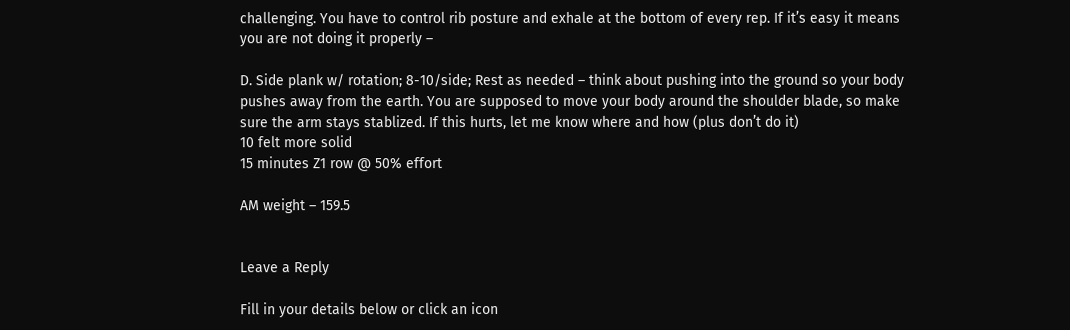challenging. You have to control rib posture and exhale at the bottom of every rep. If it’s easy it means you are not doing it properly –

D. Side plank w/ rotation; 8-10/side; Rest as needed – think about pushing into the ground so your body pushes away from the earth. You are supposed to move your body around the shoulder blade, so make sure the arm stays stablized. If this hurts, let me know where and how (plus don’t do it)
10 felt more solid
15 minutes Z1 row @ 50% effort

AM weight – 159.5


Leave a Reply

Fill in your details below or click an icon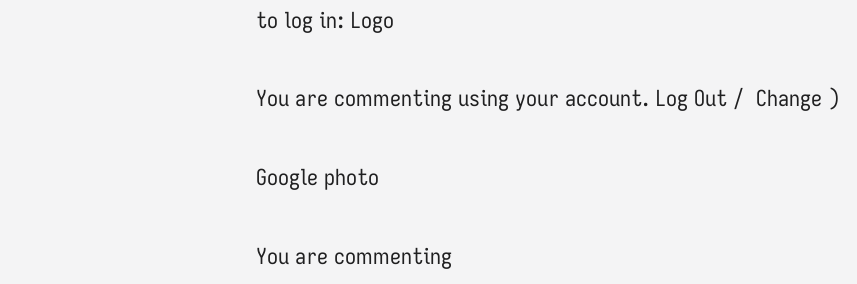to log in: Logo

You are commenting using your account. Log Out /  Change )

Google photo

You are commenting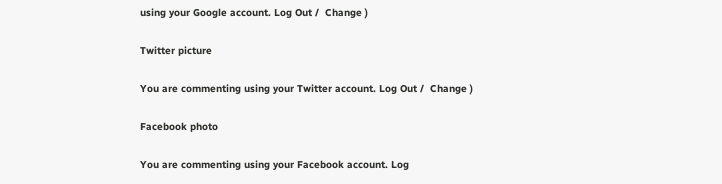using your Google account. Log Out /  Change )

Twitter picture

You are commenting using your Twitter account. Log Out /  Change )

Facebook photo

You are commenting using your Facebook account. Log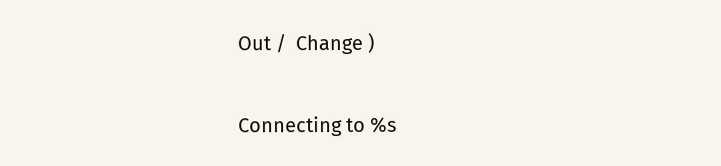Out /  Change )

Connecting to %s